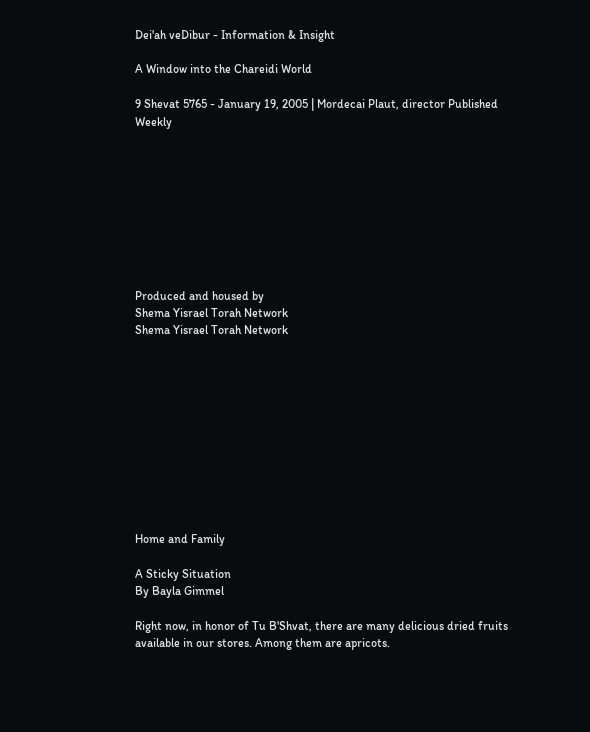Dei'ah veDibur - Information & Insight

A Window into the Chareidi World

9 Shevat 5765 - January 19, 2005 | Mordecai Plaut, director Published Weekly









Produced and housed by
Shema Yisrael Torah Network
Shema Yisrael Torah Network











Home and Family

A Sticky Situation
By Bayla Gimmel

Right now, in honor of Tu B'Shvat, there are many delicious dried fruits available in our stores. Among them are apricots.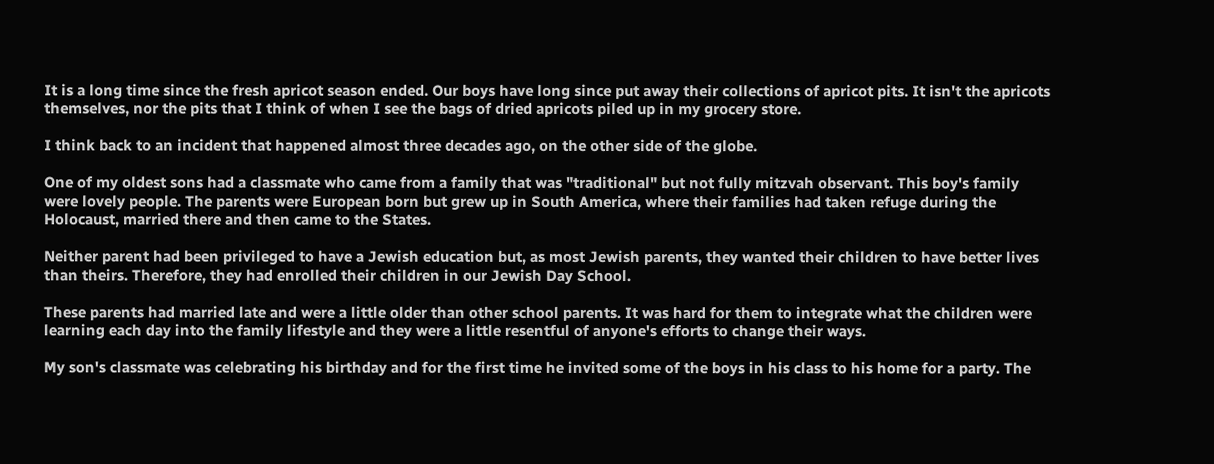It is a long time since the fresh apricot season ended. Our boys have long since put away their collections of apricot pits. It isn't the apricots themselves, nor the pits that I think of when I see the bags of dried apricots piled up in my grocery store.

I think back to an incident that happened almost three decades ago, on the other side of the globe.

One of my oldest sons had a classmate who came from a family that was "traditional" but not fully mitzvah observant. This boy's family were lovely people. The parents were European born but grew up in South America, where their families had taken refuge during the Holocaust, married there and then came to the States.

Neither parent had been privileged to have a Jewish education but, as most Jewish parents, they wanted their children to have better lives than theirs. Therefore, they had enrolled their children in our Jewish Day School.

These parents had married late and were a little older than other school parents. It was hard for them to integrate what the children were learning each day into the family lifestyle and they were a little resentful of anyone's efforts to change their ways.

My son's classmate was celebrating his birthday and for the first time he invited some of the boys in his class to his home for a party. The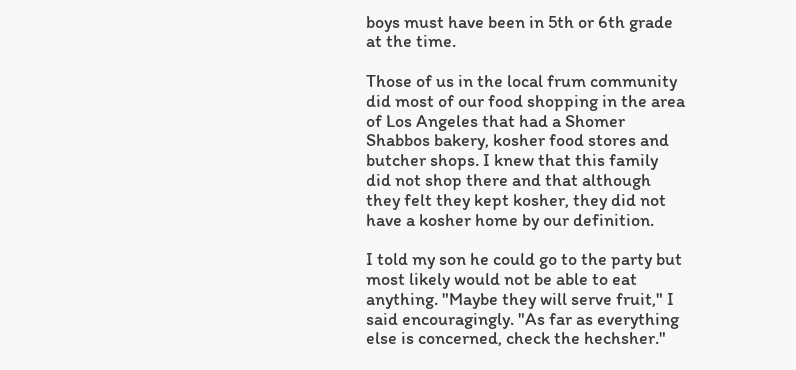boys must have been in 5th or 6th grade at the time.

Those of us in the local frum community did most of our food shopping in the area of Los Angeles that had a Shomer Shabbos bakery, kosher food stores and butcher shops. I knew that this family did not shop there and that although they felt they kept kosher, they did not have a kosher home by our definition.

I told my son he could go to the party but most likely would not be able to eat anything. "Maybe they will serve fruit," I said encouragingly. "As far as everything else is concerned, check the hechsher."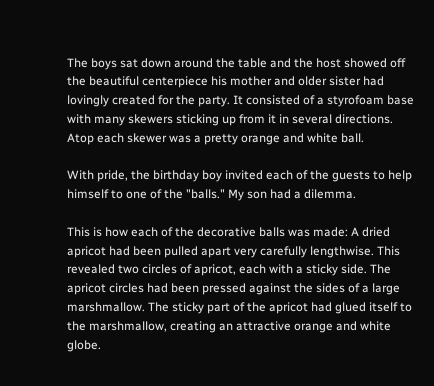The boys sat down around the table and the host showed off the beautiful centerpiece his mother and older sister had lovingly created for the party. It consisted of a styrofoam base with many skewers sticking up from it in several directions. Atop each skewer was a pretty orange and white ball.

With pride, the birthday boy invited each of the guests to help himself to one of the "balls." My son had a dilemma.

This is how each of the decorative balls was made: A dried apricot had been pulled apart very carefully lengthwise. This revealed two circles of apricot, each with a sticky side. The apricot circles had been pressed against the sides of a large marshmallow. The sticky part of the apricot had glued itself to the marshmallow, creating an attractive orange and white globe.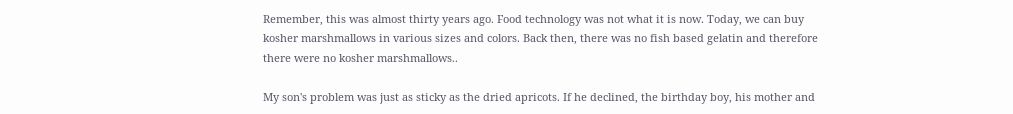Remember, this was almost thirty years ago. Food technology was not what it is now. Today, we can buy kosher marshmallows in various sizes and colors. Back then, there was no fish based gelatin and therefore there were no kosher marshmallows..

My son's problem was just as sticky as the dried apricots. If he declined, the birthday boy, his mother and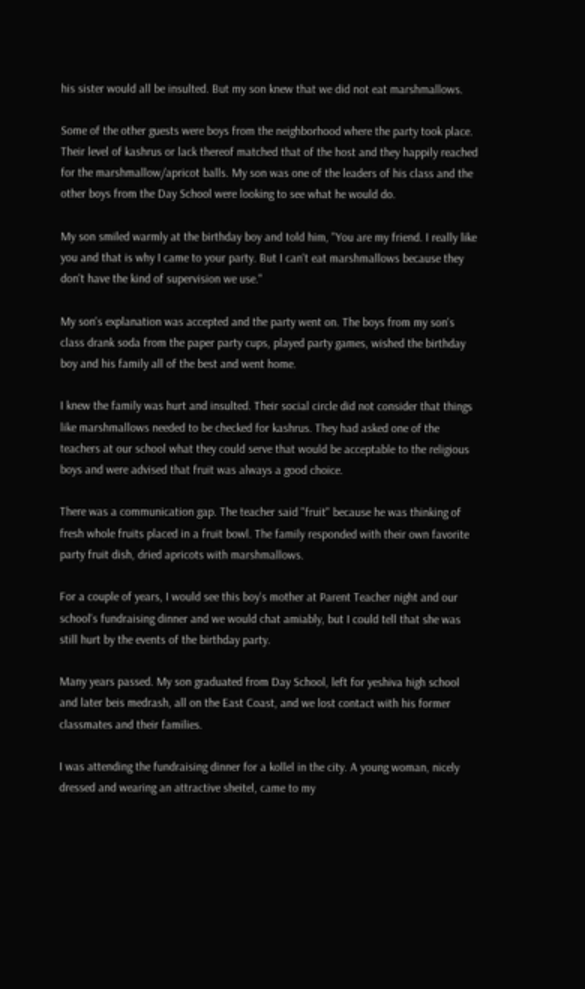his sister would all be insulted. But my son knew that we did not eat marshmallows.

Some of the other guests were boys from the neighborhood where the party took place. Their level of kashrus or lack thereof matched that of the host and they happily reached for the marshmallow/apricot balls. My son was one of the leaders of his class and the other boys from the Day School were looking to see what he would do.

My son smiled warmly at the birthday boy and told him, "You are my friend. I really like you and that is why I came to your party. But I can't eat marshmallows because they don't have the kind of supervision we use."

My son's explanation was accepted and the party went on. The boys from my son's class drank soda from the paper party cups, played party games, wished the birthday boy and his family all of the best and went home.

I knew the family was hurt and insulted. Their social circle did not consider that things like marshmallows needed to be checked for kashrus. They had asked one of the teachers at our school what they could serve that would be acceptable to the religious boys and were advised that fruit was always a good choice.

There was a communication gap. The teacher said "fruit" because he was thinking of fresh whole fruits placed in a fruit bowl. The family responded with their own favorite party fruit dish, dried apricots with marshmallows.

For a couple of years, I would see this boy's mother at Parent Teacher night and our school's fundraising dinner and we would chat amiably, but I could tell that she was still hurt by the events of the birthday party.

Many years passed. My son graduated from Day School, left for yeshiva high school and later beis medrash, all on the East Coast, and we lost contact with his former classmates and their families.

I was attending the fundraising dinner for a kollel in the city. A young woman, nicely dressed and wearing an attractive sheitel, came to my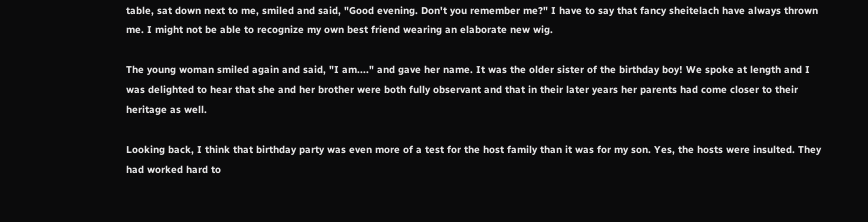table, sat down next to me, smiled and said, "Good evening. Don't you remember me?" I have to say that fancy sheitelach have always thrown me. I might not be able to recognize my own best friend wearing an elaborate new wig.

The young woman smiled again and said, "I am...." and gave her name. It was the older sister of the birthday boy! We spoke at length and I was delighted to hear that she and her brother were both fully observant and that in their later years her parents had come closer to their heritage as well.

Looking back, I think that birthday party was even more of a test for the host family than it was for my son. Yes, the hosts were insulted. They had worked hard to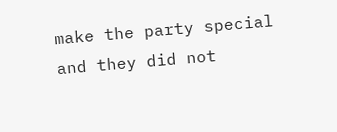make the party special and they did not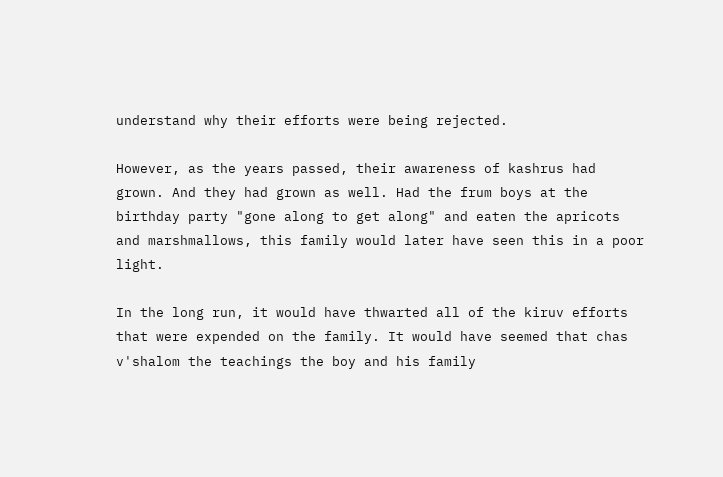understand why their efforts were being rejected.

However, as the years passed, their awareness of kashrus had grown. And they had grown as well. Had the frum boys at the birthday party "gone along to get along" and eaten the apricots and marshmallows, this family would later have seen this in a poor light.

In the long run, it would have thwarted all of the kiruv efforts that were expended on the family. It would have seemed that chas v'shalom the teachings the boy and his family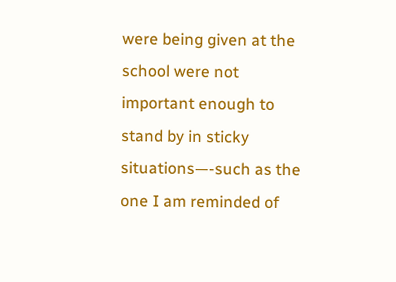were being given at the school were not important enough to stand by in sticky situations—-such as the one I am reminded of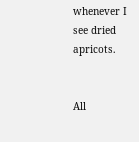whenever I see dried apricots.


All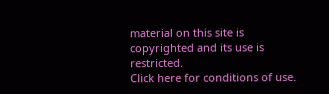material on this site is copyrighted and its use is restricted.
Click here for conditions of use.